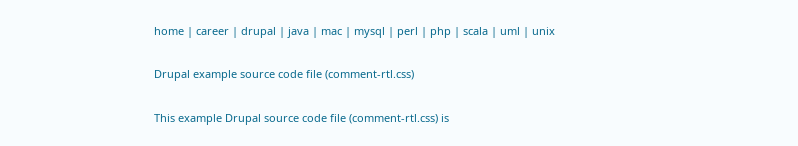home | career | drupal | java | mac | mysql | perl | php | scala | uml | unix

Drupal example source code file (comment-rtl.css)

This example Drupal source code file (comment-rtl.css) is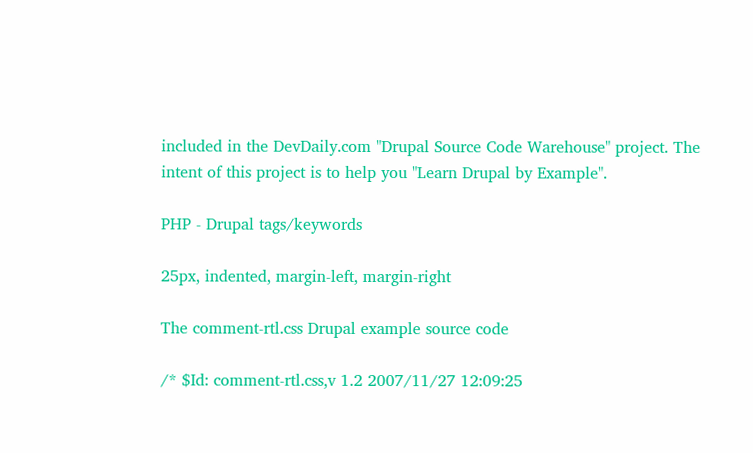included in the DevDaily.com "Drupal Source Code Warehouse" project. The intent of this project is to help you "Learn Drupal by Example".

PHP - Drupal tags/keywords

25px, indented, margin-left, margin-right

The comment-rtl.css Drupal example source code

/* $Id: comment-rtl.css,v 1.2 2007/11/27 12:09:25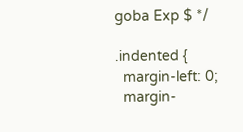goba Exp $ */

.indented {
  margin-left: 0;
  margin-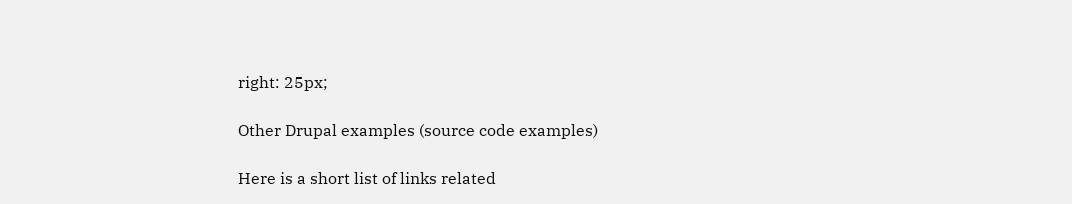right: 25px;

Other Drupal examples (source code examples)

Here is a short list of links related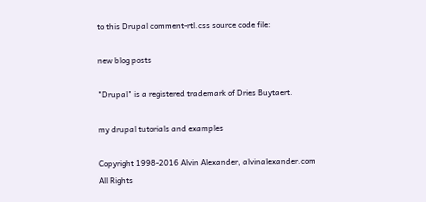to this Drupal comment-rtl.css source code file:

new blog posts

"Drupal" is a registered trademark of Dries Buytaert.

my drupal tutorials and examples

Copyright 1998-2016 Alvin Alexander, alvinalexander.com
All Rights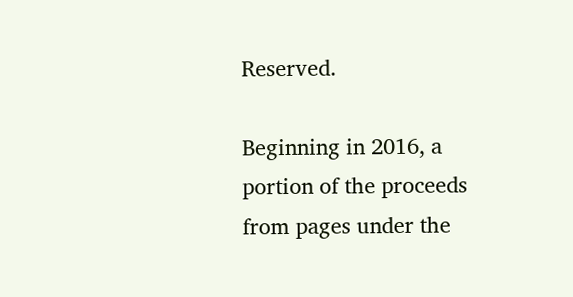Reserved.

Beginning in 2016, a portion of the proceeds from pages under the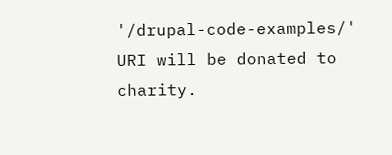'/drupal-code-examples/' URI will be donated to charity.